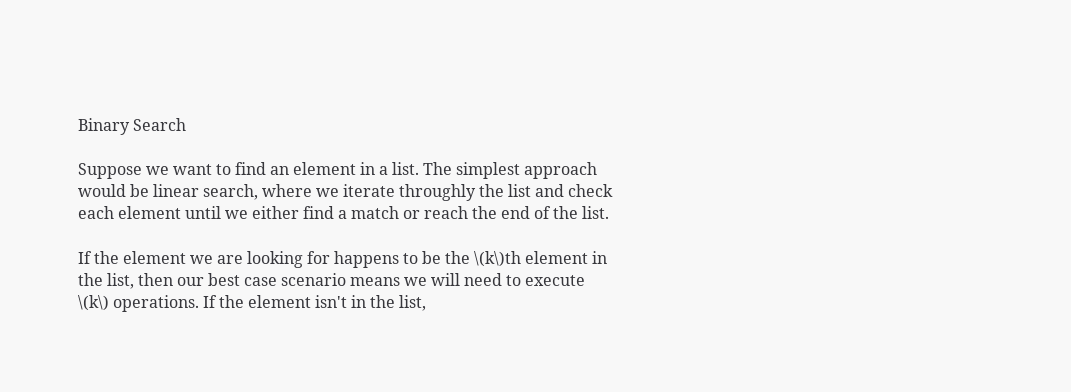Binary Search

Suppose we want to find an element in a list. The simplest approach would be linear search, where we iterate throughly the list and check each element until we either find a match or reach the end of the list.

If the element we are looking for happens to be the \(k\)th element in the list, then our best case scenario means we will need to execute \(k\) operations. If the element isn't in the list,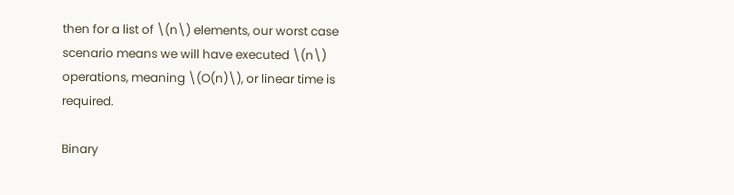then for a list of \(n\) elements, our worst case scenario means we will have executed \(n\) operations, meaning \(O(n)\), or linear time is required.

Binary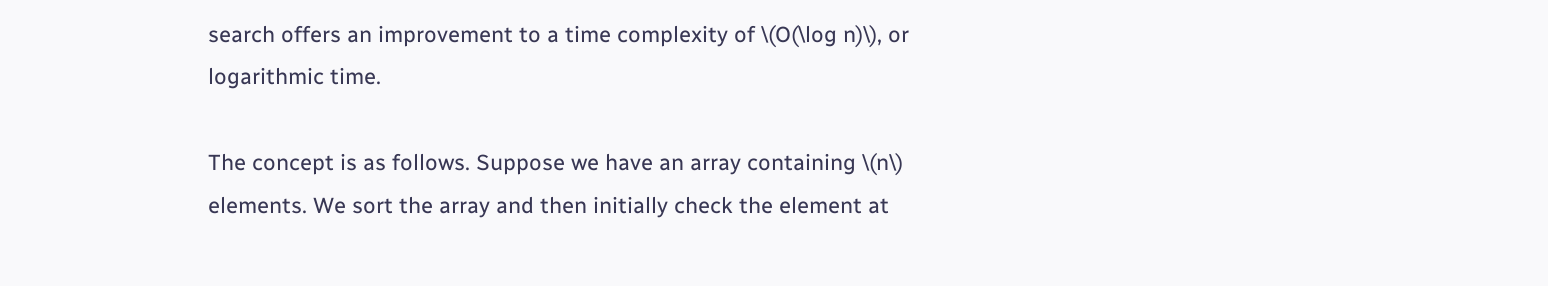search offers an improvement to a time complexity of \(O(\log n)\), or logarithmic time.

The concept is as follows. Suppose we have an array containing \(n\) elements. We sort the array and then initially check the element at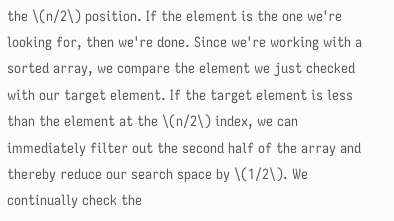the \(n/2\) position. If the element is the one we're looking for, then we're done. Since we're working with a sorted array, we compare the element we just checked with our target element. If the target element is less than the element at the \(n/2\) index, we can immediately filter out the second half of the array and thereby reduce our search space by \(1/2\). We continually check the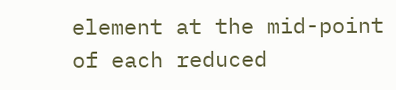element at the mid-point of each reduced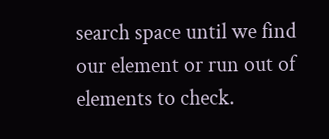search space until we find our element or run out of elements to check.